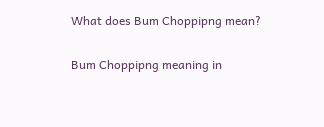What does Bum Choppipng mean?

Bum Choppipng meaning in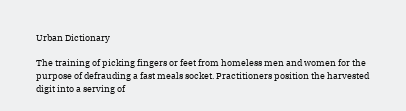Urban Dictionary

The training of picking fingers or feet from homeless men and women for the purpose of defrauding a fast meals socket. Practitioners position the harvested digit into a serving of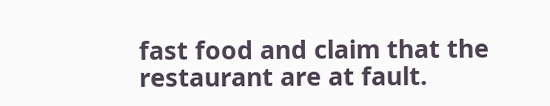fast food and claim that the restaurant are at fault.